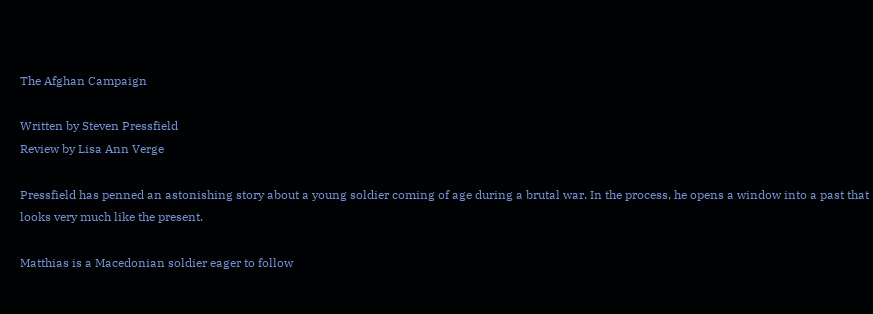The Afghan Campaign

Written by Steven Pressfield
Review by Lisa Ann Verge

Pressfield has penned an astonishing story about a young soldier coming of age during a brutal war. In the process, he opens a window into a past that looks very much like the present.

Matthias is a Macedonian soldier eager to follow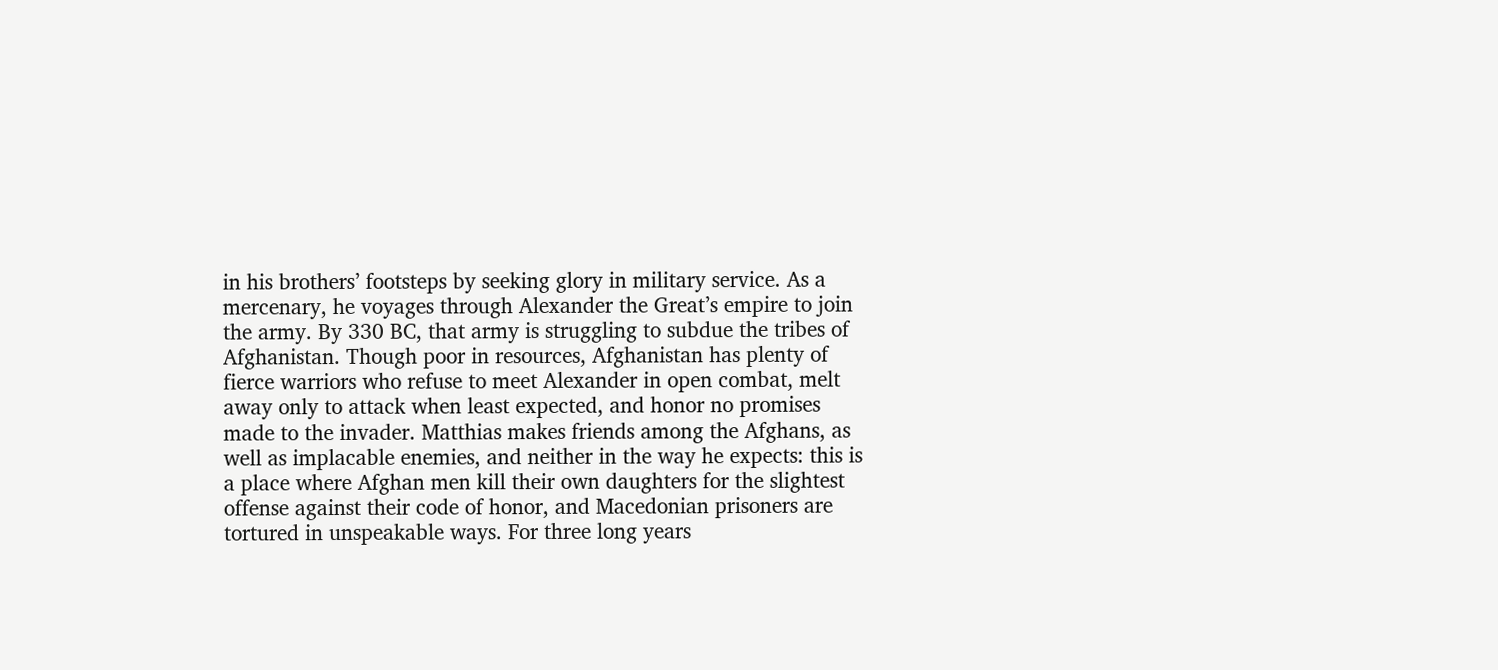in his brothers’ footsteps by seeking glory in military service. As a mercenary, he voyages through Alexander the Great’s empire to join the army. By 330 BC, that army is struggling to subdue the tribes of Afghanistan. Though poor in resources, Afghanistan has plenty of fierce warriors who refuse to meet Alexander in open combat, melt away only to attack when least expected, and honor no promises made to the invader. Matthias makes friends among the Afghans, as well as implacable enemies, and neither in the way he expects: this is a place where Afghan men kill their own daughters for the slightest offense against their code of honor, and Macedonian prisoners are tortured in unspeakable ways. For three long years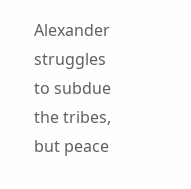Alexander struggles to subdue the tribes, but peace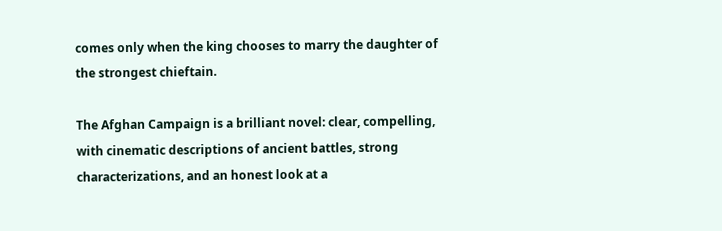comes only when the king chooses to marry the daughter of the strongest chieftain.

The Afghan Campaign is a brilliant novel: clear, compelling, with cinematic descriptions of ancient battles, strong characterizations, and an honest look at a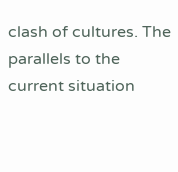clash of cultures. The parallels to the current situation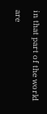in that part of the world are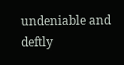undeniable and deftly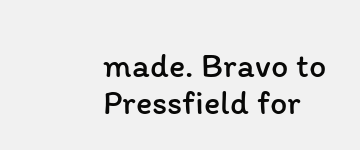made. Bravo to Pressfield for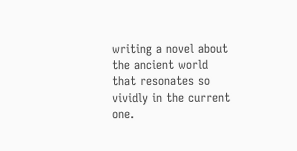writing a novel about the ancient world that resonates so vividly in the current one.